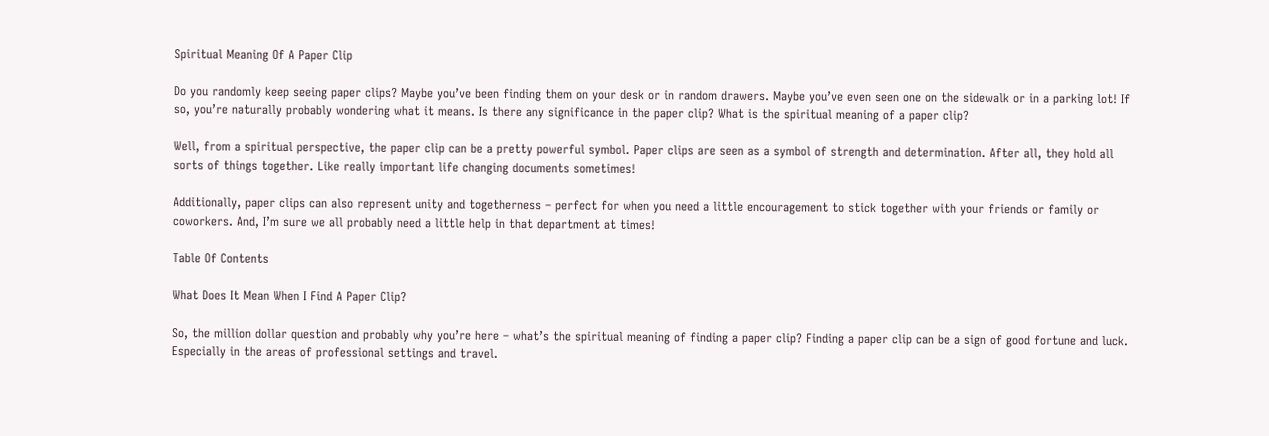Spiritual Meaning Of A Paper Clip

Do you randomly keep seeing paper clips? Maybe you’ve been finding them on your desk or in random drawers. Maybe you’ve even seen one on the sidewalk or in a parking lot! If so, you’re naturally probably wondering what it means. Is there any significance in the paper clip? What is the spiritual meaning of a paper clip?

Well, from a spiritual perspective, the paper clip can be a pretty powerful symbol. Paper clips are seen as a symbol of strength and determination. After all, they hold all sorts of things together. Like really important life changing documents sometimes!

Additionally, paper clips can also represent unity and togetherness – perfect for when you need a little encouragement to stick together with your friends or family or coworkers. And, I’m sure we all probably need a little help in that department at times!

Table Of Contents

What Does It Mean When I Find A Paper Clip?

So, the million dollar question and probably why you’re here – what’s the spiritual meaning of finding a paper clip? Finding a paper clip can be a sign of good fortune and luck. Especially in the areas of professional settings and travel.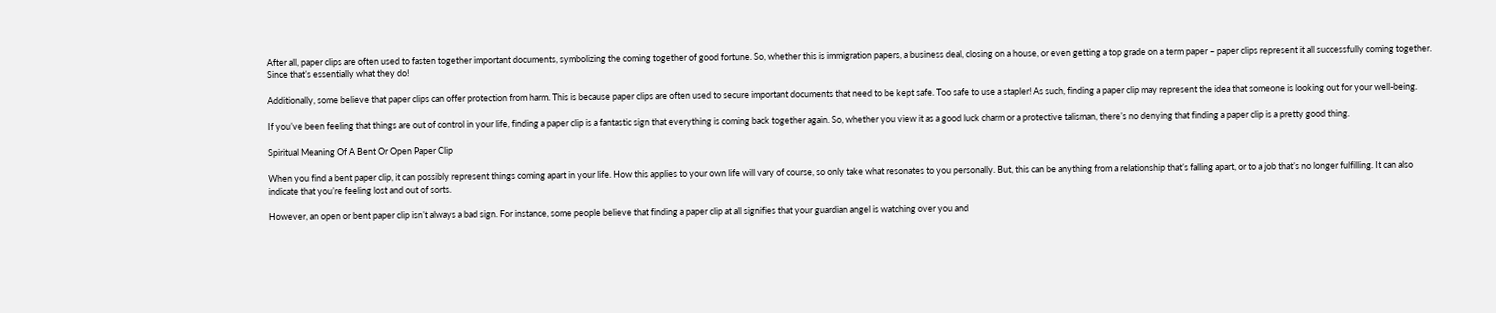After all, paper clips are often used to fasten together important documents, symbolizing the coming together of good fortune. So, whether this is immigration papers, a business deal, closing on a house, or even getting a top grade on a term paper – paper clips represent it all successfully coming together. Since that’s essentially what they do!

Additionally, some believe that paper clips can offer protection from harm. This is because paper clips are often used to secure important documents that need to be kept safe. Too safe to use a stapler! As such, finding a paper clip may represent the idea that someone is looking out for your well-being.

If you’ve been feeling that things are out of control in your life, finding a paper clip is a fantastic sign that everything is coming back together again. So, whether you view it as a good luck charm or a protective talisman, there’s no denying that finding a paper clip is a pretty good thing.

Spiritual Meaning Of A Bent Or Open Paper Clip

When you find a bent paper clip, it can possibly represent things coming apart in your life. How this applies to your own life will vary of course, so only take what resonates to you personally. But, this can be anything from a relationship that’s falling apart, or to a job that’s no longer fulfilling. It can also indicate that you’re feeling lost and out of sorts.

However, an open or bent paper clip isn’t always a bad sign. For instance, some people believe that finding a paper clip at all signifies that your guardian angel is watching over you and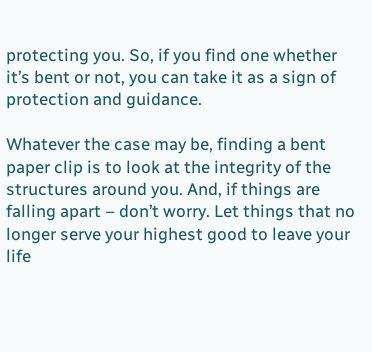protecting you. So, if you find one whether it’s bent or not, you can take it as a sign of protection and guidance.

Whatever the case may be, finding a bent paper clip is to look at the integrity of the structures around you. And, if things are falling apart – don’t worry. Let things that no longer serve your highest good to leave your life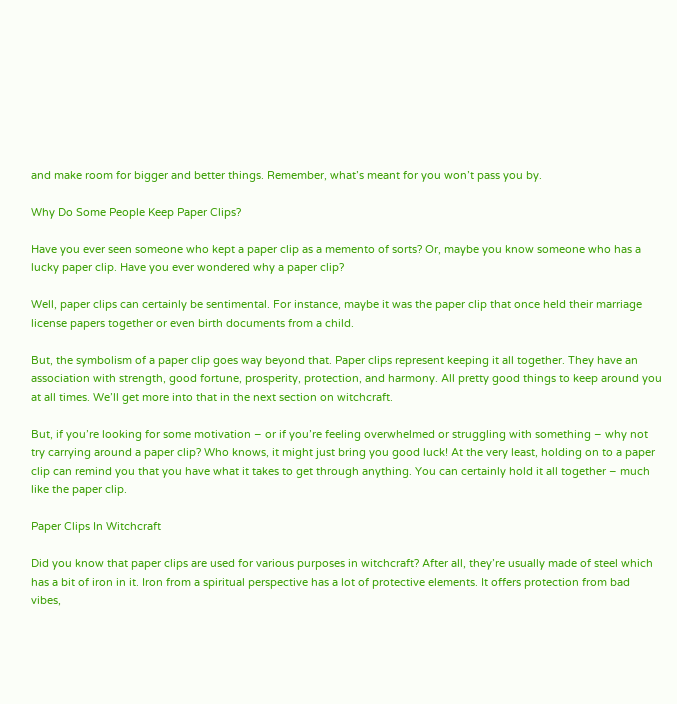and make room for bigger and better things. Remember, what’s meant for you won’t pass you by.

Why Do Some People Keep Paper Clips?

Have you ever seen someone who kept a paper clip as a memento of sorts? Or, maybe you know someone who has a lucky paper clip. Have you ever wondered why a paper clip?

Well, paper clips can certainly be sentimental. For instance, maybe it was the paper clip that once held their marriage license papers together or even birth documents from a child.

But, the symbolism of a paper clip goes way beyond that. Paper clips represent keeping it all together. They have an association with strength, good fortune, prosperity, protection, and harmony. All pretty good things to keep around you at all times. We’ll get more into that in the next section on witchcraft.

But, if you’re looking for some motivation – or if you’re feeling overwhelmed or struggling with something – why not try carrying around a paper clip? Who knows, it might just bring you good luck! At the very least, holding on to a paper clip can remind you that you have what it takes to get through anything. You can certainly hold it all together – much like the paper clip.

Paper Clips In Witchcraft

Did you know that paper clips are used for various purposes in witchcraft? After all, they’re usually made of steel which has a bit of iron in it. Iron from a spiritual perspective has a lot of protective elements. It offers protection from bad vibes,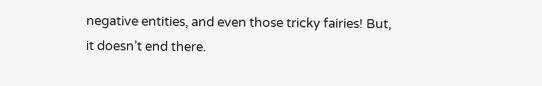negative entities, and even those tricky fairies! But, it doesn’t end there.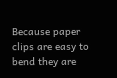Because paper clips are easy to bend they are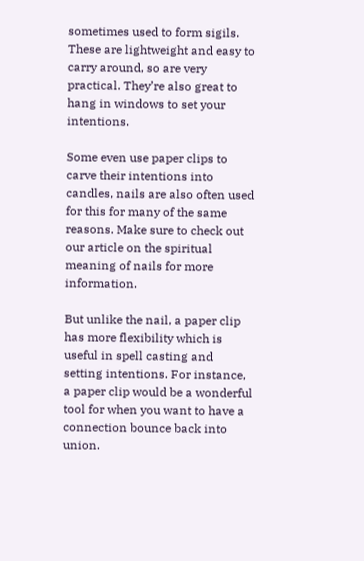sometimes used to form sigils. These are lightweight and easy to carry around, so are very practical. They’re also great to hang in windows to set your intentions.

Some even use paper clips to carve their intentions into candles, nails are also often used for this for many of the same reasons. Make sure to check out our article on the spiritual meaning of nails for more information.

But unlike the nail, a paper clip has more flexibility which is useful in spell casting and setting intentions. For instance, a paper clip would be a wonderful tool for when you want to have a connection bounce back into union.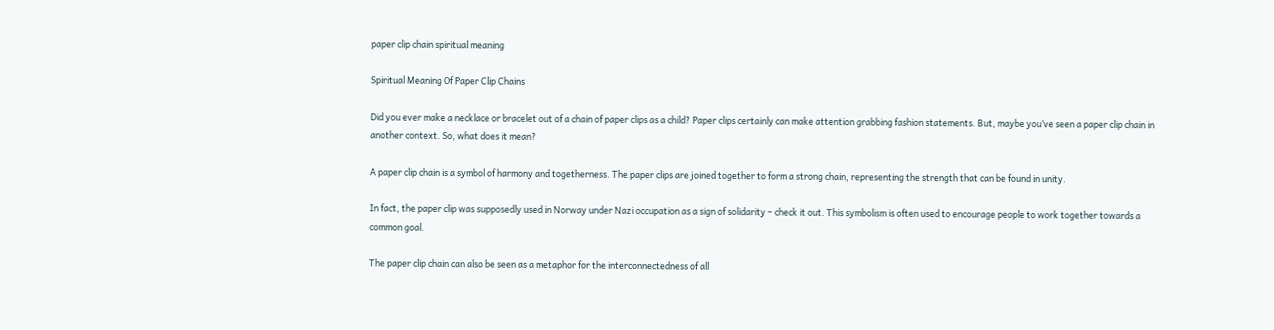paper clip chain spiritual meaning

Spiritual Meaning Of Paper Clip Chains

Did you ever make a necklace or bracelet out of a chain of paper clips as a child? Paper clips certainly can make attention grabbing fashion statements. But, maybe you’ve seen a paper clip chain in another context. So, what does it mean?

A paper clip chain is a symbol of harmony and togetherness. The paper clips are joined together to form a strong chain, representing the strength that can be found in unity.

In fact, the paper clip was supposedly used in Norway under Nazi occupation as a sign of solidarity – check it out. This symbolism is often used to encourage people to work together towards a common goal.

The paper clip chain can also be seen as a metaphor for the interconnectedness of all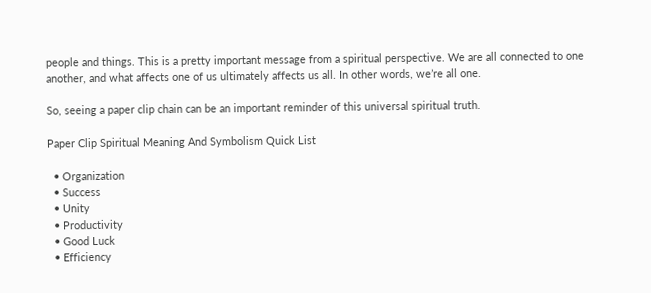people and things. This is a pretty important message from a spiritual perspective. We are all connected to one another, and what affects one of us ultimately affects us all. In other words, we’re all one.

So, seeing a paper clip chain can be an important reminder of this universal spiritual truth.

Paper Clip Spiritual Meaning And Symbolism Quick List

  • Organization
  • Success
  • Unity
  • Productivity
  • Good Luck
  • Efficiency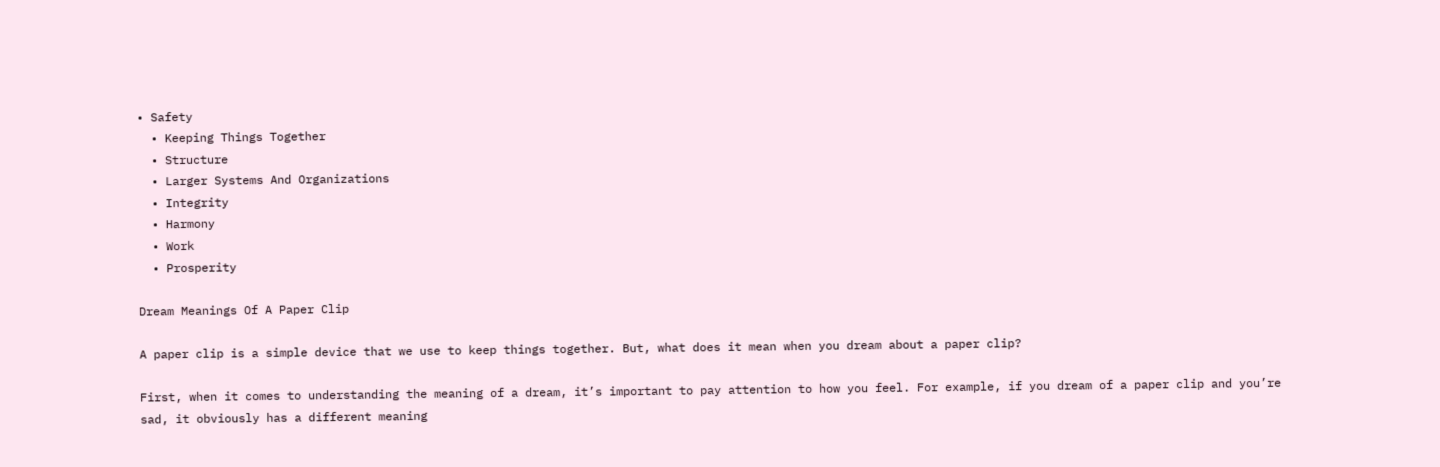• Safety
  • Keeping Things Together
  • Structure
  • Larger Systems And Organizations
  • Integrity
  • Harmony
  • Work
  • Prosperity

Dream Meanings Of A Paper Clip

A paper clip is a simple device that we use to keep things together. But, what does it mean when you dream about a paper clip?

First, when it comes to understanding the meaning of a dream, it’s important to pay attention to how you feel. For example, if you dream of a paper clip and you’re sad, it obviously has a different meaning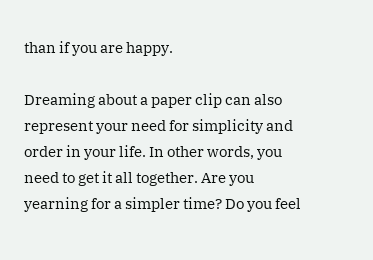than if you are happy.

Dreaming about a paper clip can also represent your need for simplicity and order in your life. In other words, you need to get it all together. Are you yearning for a simpler time? Do you feel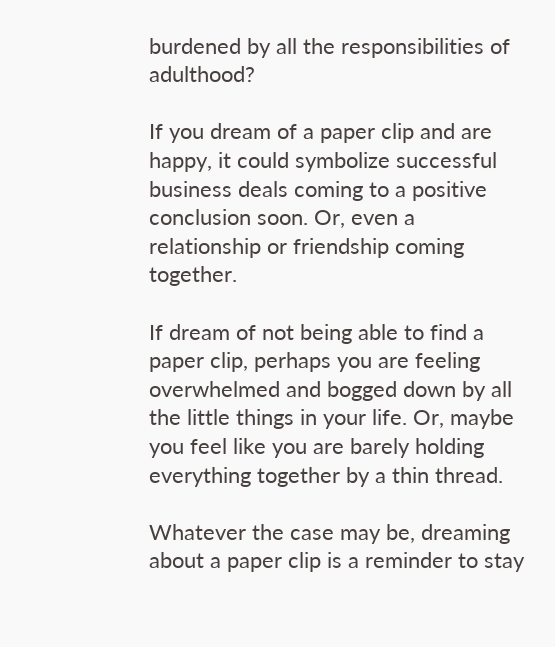burdened by all the responsibilities of adulthood?

If you dream of a paper clip and are happy, it could symbolize successful business deals coming to a positive conclusion soon. Or, even a relationship or friendship coming together.

If dream of not being able to find a paper clip, perhaps you are feeling overwhelmed and bogged down by all the little things in your life. Or, maybe you feel like you are barely holding everything together by a thin thread.

Whatever the case may be, dreaming about a paper clip is a reminder to stay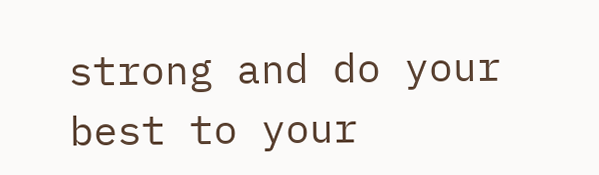strong and do your best to your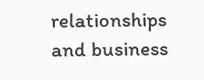relationships and business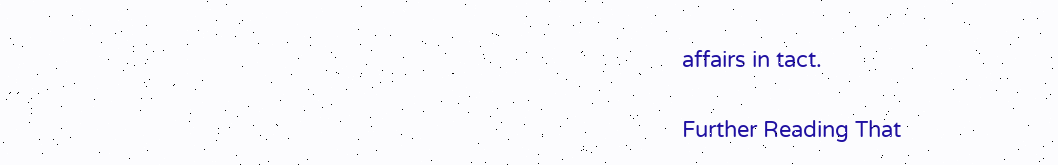affairs in tact.

Further Reading That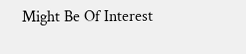Might Be Of Interest